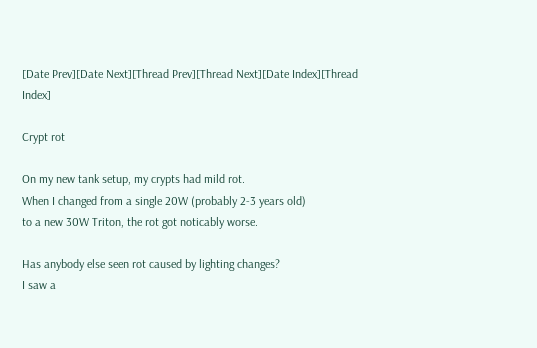[Date Prev][Date Next][Thread Prev][Thread Next][Date Index][Thread Index]

Crypt rot

On my new tank setup, my crypts had mild rot.
When I changed from a single 20W (probably 2-3 years old)
to a new 30W Triton, the rot got noticably worse.

Has anybody else seen rot caused by lighting changes?
I saw a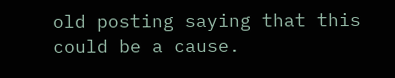old posting saying that this could be a cause.